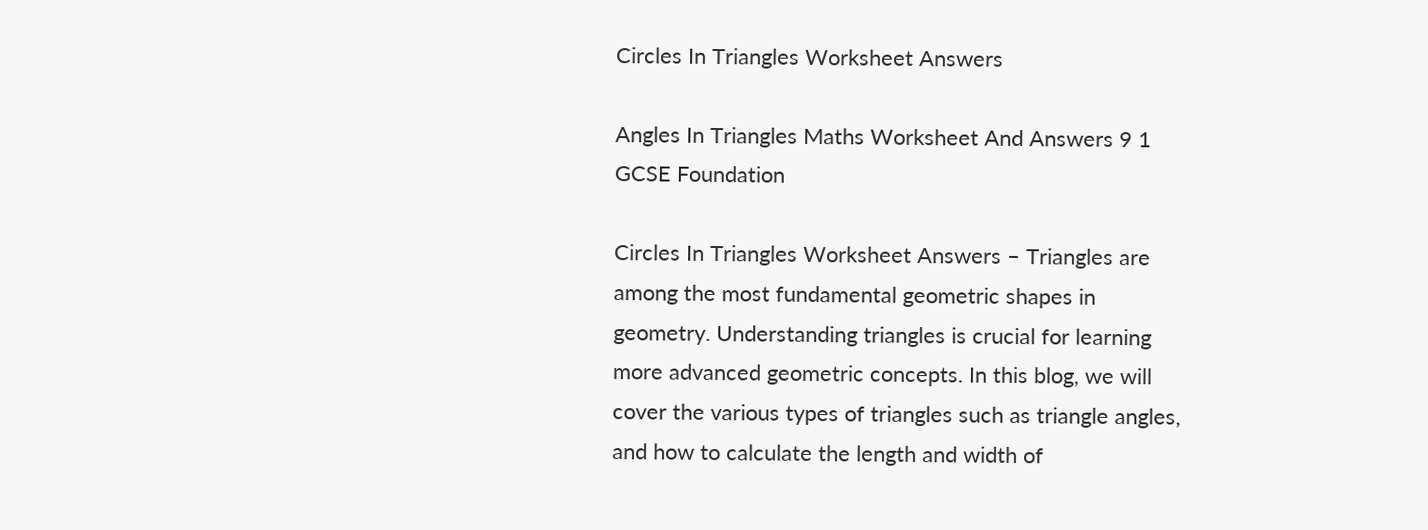Circles In Triangles Worksheet Answers

Angles In Triangles Maths Worksheet And Answers 9 1 GCSE Foundation

Circles In Triangles Worksheet Answers – Triangles are among the most fundamental geometric shapes in geometry. Understanding triangles is crucial for learning more advanced geometric concepts. In this blog, we will cover the various types of triangles such as triangle angles, and how to calculate the length and width of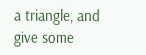a triangle, and give some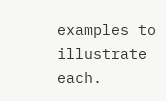examples to illustrate each.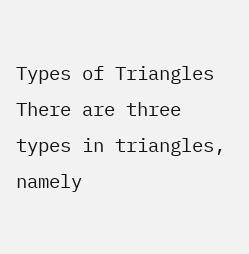Types of Triangles There are three types in triangles, namely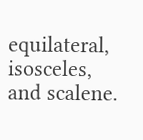equilateral, isosceles, and scalene.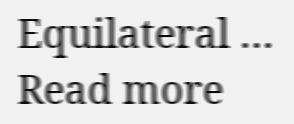Equilateral … Read more